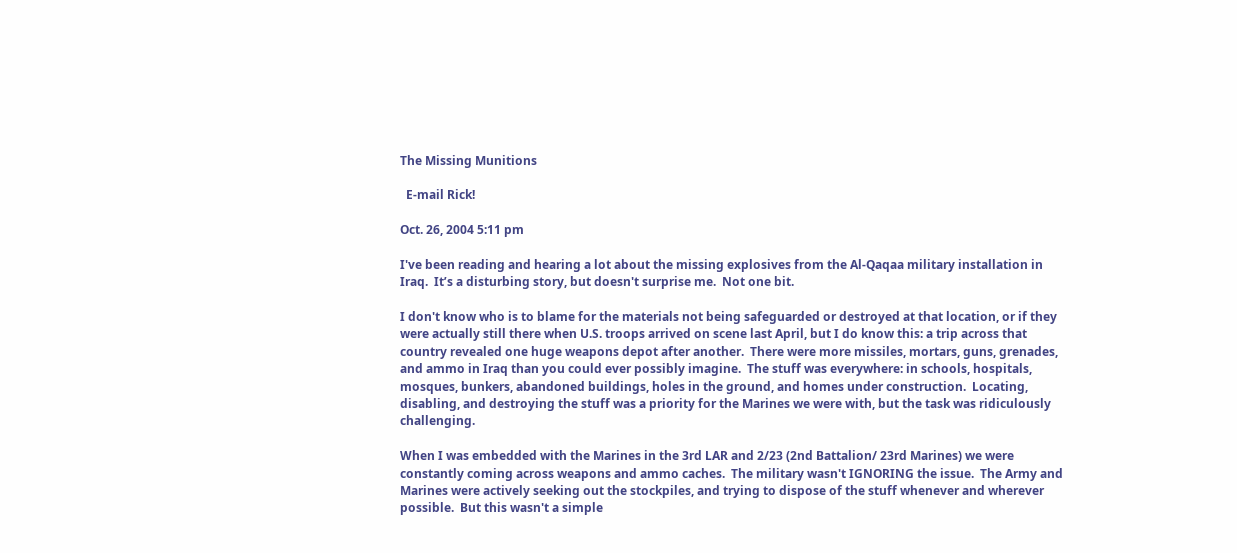The Missing Munitions

  E-mail Rick!

Oct. 26, 2004 5:11 pm

I've been reading and hearing a lot about the missing explosives from the Al-Qaqaa military installation in Iraq.  It’s a disturbing story, but doesn't surprise me.  Not one bit.

I don't know who is to blame for the materials not being safeguarded or destroyed at that location, or if they were actually still there when U.S. troops arrived on scene last April, but I do know this: a trip across that country revealed one huge weapons depot after another.  There were more missiles, mortars, guns, grenades, and ammo in Iraq than you could ever possibly imagine.  The stuff was everywhere: in schools, hospitals, mosques, bunkers, abandoned buildings, holes in the ground, and homes under construction.  Locating, disabling, and destroying the stuff was a priority for the Marines we were with, but the task was ridiculously challenging.

When I was embedded with the Marines in the 3rd LAR and 2/23 (2nd Battalion/ 23rd Marines) we were constantly coming across weapons and ammo caches.  The military wasn't IGNORING the issue.  The Army and Marines were actively seeking out the stockpiles, and trying to dispose of the stuff whenever and wherever possible.  But this wasn't a simple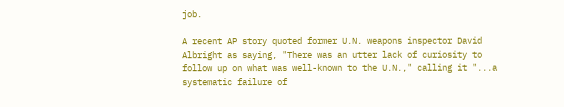job.

A recent AP story quoted former U.N. weapons inspector David Albright as saying, "There was an utter lack of curiosity to follow up on what was well-known to the U.N.," calling it "...a systematic failure of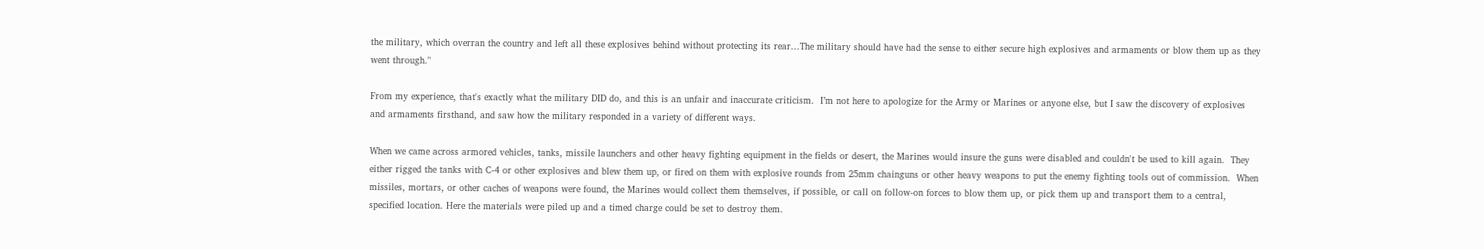the military, which overran the country and left all these explosives behind without protecting its rear...The military should have had the sense to either secure high explosives and armaments or blow them up as they went through."

From my experience, that's exactly what the military DID do, and this is an unfair and inaccurate criticism.  I’m not here to apologize for the Army or Marines or anyone else, but I saw the discovery of explosives and armaments firsthand, and saw how the military responded in a variety of different ways.

When we came across armored vehicles, tanks, missile launchers and other heavy fighting equipment in the fields or desert, the Marines would insure the guns were disabled and couldn't be used to kill again.  They either rigged the tanks with C-4 or other explosives and blew them up, or fired on them with explosive rounds from 25mm chainguns or other heavy weapons to put the enemy fighting tools out of commission.  When missiles, mortars, or other caches of weapons were found, the Marines would collect them themselves, if possible, or call on follow-on forces to blow them up, or pick them up and transport them to a central, specified location. Here the materials were piled up and a timed charge could be set to destroy them.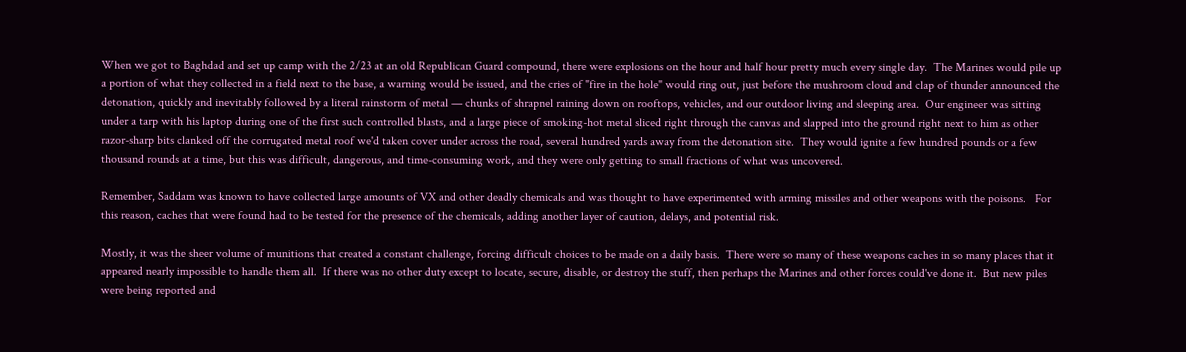When we got to Baghdad and set up camp with the 2/23 at an old Republican Guard compound, there were explosions on the hour and half hour pretty much every single day.  The Marines would pile up a portion of what they collected in a field next to the base, a warning would be issued, and the cries of "fire in the hole" would ring out, just before the mushroom cloud and clap of thunder announced the detonation, quickly and inevitably followed by a literal rainstorm of metal — chunks of shrapnel raining down on rooftops, vehicles, and our outdoor living and sleeping area.  Our engineer was sitting under a tarp with his laptop during one of the first such controlled blasts, and a large piece of smoking-hot metal sliced right through the canvas and slapped into the ground right next to him as other razor-sharp bits clanked off the corrugated metal roof we'd taken cover under across the road, several hundred yards away from the detonation site.  They would ignite a few hundred pounds or a few thousand rounds at a time, but this was difficult, dangerous, and time-consuming work, and they were only getting to small fractions of what was uncovered.

Remember, Saddam was known to have collected large amounts of VX and other deadly chemicals and was thought to have experimented with arming missiles and other weapons with the poisons.   For this reason, caches that were found had to be tested for the presence of the chemicals, adding another layer of caution, delays, and potential risk.

Mostly, it was the sheer volume of munitions that created a constant challenge, forcing difficult choices to be made on a daily basis.  There were so many of these weapons caches in so many places that it appeared nearly impossible to handle them all.  If there was no other duty except to locate, secure, disable, or destroy the stuff, then perhaps the Marines and other forces could've done it.  But new piles were being reported and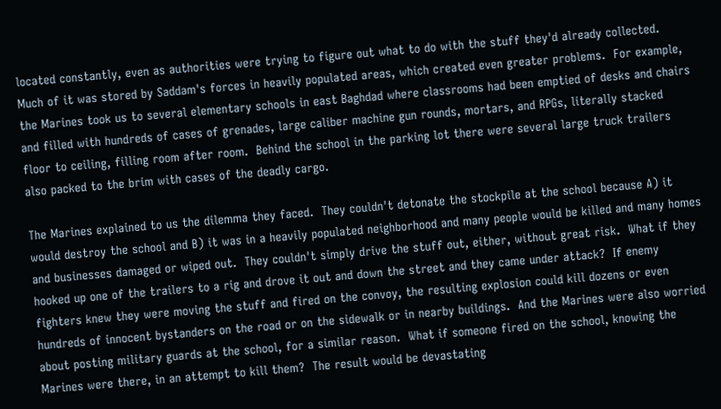located constantly, even as authorities were trying to figure out what to do with the stuff they'd already collected.  Much of it was stored by Saddam's forces in heavily populated areas, which created even greater problems.  For example, the Marines took us to several elementary schools in east Baghdad where classrooms had been emptied of desks and chairs and filled with hundreds of cases of grenades, large caliber machine gun rounds, mortars, and RPGs, literally stacked floor to ceiling, filling room after room.  Behind the school in the parking lot there were several large truck trailers also packed to the brim with cases of the deadly cargo.

The Marines explained to us the dilemma they faced.  They couldn't detonate the stockpile at the school because A) it would destroy the school and B) it was in a heavily populated neighborhood and many people would be killed and many homes and businesses damaged or wiped out.  They couldn't simply drive the stuff out, either, without great risk.  What if they hooked up one of the trailers to a rig and drove it out and down the street and they came under attack?  If enemy fighters knew they were moving the stuff and fired on the convoy, the resulting explosion could kill dozens or even hundreds of innocent bystanders on the road or on the sidewalk or in nearby buildings.  And the Marines were also worried about posting military guards at the school, for a similar reason.  What if someone fired on the school, knowing the Marines were there, in an attempt to kill them?  The result would be devastating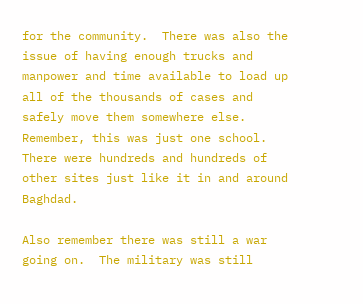for the community.  There was also the issue of having enough trucks and manpower and time available to load up all of the thousands of cases and safely move them somewhere else.  Remember, this was just one school.  There were hundreds and hundreds of other sites just like it in and around Baghdad.

Also remember there was still a war going on.  The military was still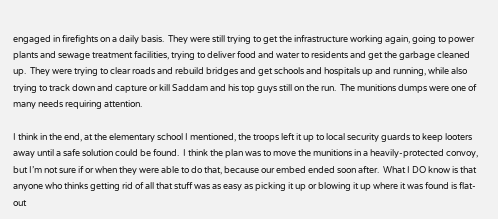engaged in firefights on a daily basis.  They were still trying to get the infrastructure working again, going to power plants and sewage treatment facilities, trying to deliver food and water to residents and get the garbage cleaned up.  They were trying to clear roads and rebuild bridges and get schools and hospitals up and running, while also trying to track down and capture or kill Saddam and his top guys still on the run.  The munitions dumps were one of many needs requiring attention.

I think in the end, at the elementary school I mentioned, the troops left it up to local security guards to keep looters away until a safe solution could be found.  I think the plan was to move the munitions in a heavily-protected convoy, but I’m not sure if or when they were able to do that, because our embed ended soon after.  What I DO know is that anyone who thinks getting rid of all that stuff was as easy as picking it up or blowing it up where it was found is flat-out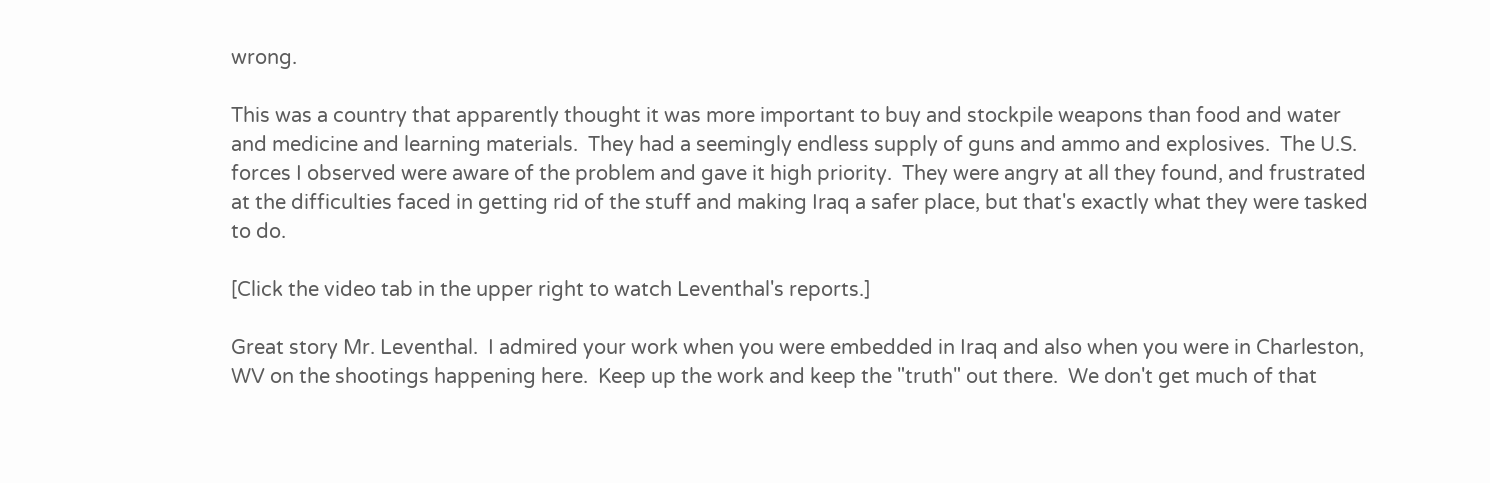wrong.

This was a country that apparently thought it was more important to buy and stockpile weapons than food and water and medicine and learning materials.  They had a seemingly endless supply of guns and ammo and explosives.  The U.S. forces I observed were aware of the problem and gave it high priority.  They were angry at all they found, and frustrated at the difficulties faced in getting rid of the stuff and making Iraq a safer place, but that's exactly what they were tasked to do.

[Click the video tab in the upper right to watch Leventhal's reports.]

Great story Mr. Leventhal.  I admired your work when you were embedded in Iraq and also when you were in Charleston, WV on the shootings happening here.  Keep up the work and keep the "truth" out there.  We don't get much of that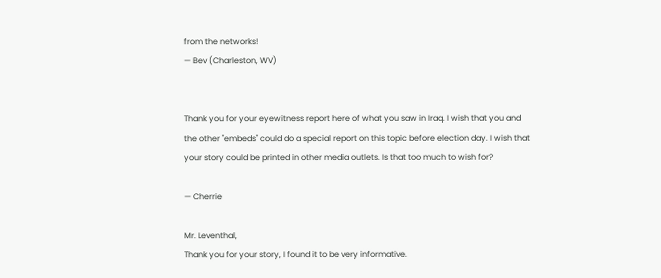from the networks!
— Bev (Charleston, WV)


Thank you for your eyewitness report here of what you saw in Iraq. I wish that you and the other "embeds" could do a special report on this topic before election day. I wish that your story could be printed in other media outlets. Is that too much to wish for?

— Cherrie

Mr. Leventhal,
Thank you for your story, I found it to be very informative.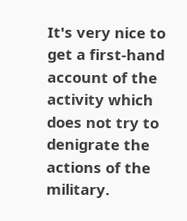It's very nice to get a first-hand account of the activity which does not try to denigrate the actions of the military.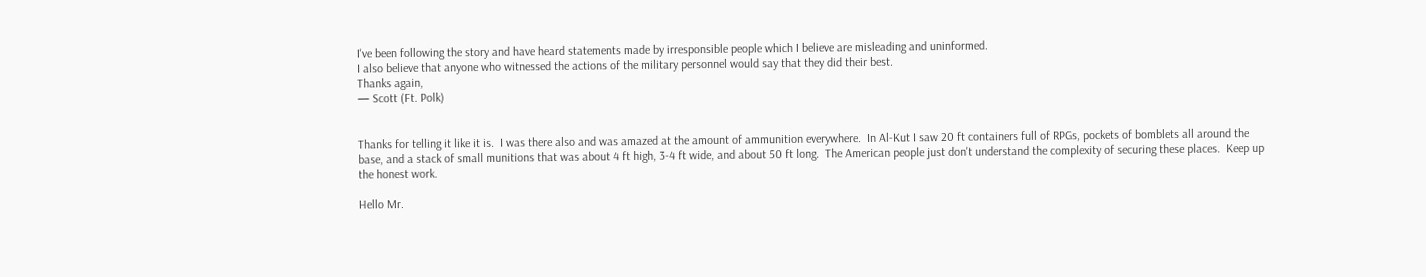I've been following the story and have heard statements made by irresponsible people which I believe are misleading and uninformed.
I also believe that anyone who witnessed the actions of the military personnel would say that they did their best.
Thanks again,
— Scott (Ft. Polk)


Thanks for telling it like it is.  I was there also and was amazed at the amount of ammunition everywhere.  In Al-Kut I saw 20 ft containers full of RPGs, pockets of bomblets all around the base, and a stack of small munitions that was about 4 ft high, 3-4 ft wide, and about 50 ft long.  The American people just don't understand the complexity of securing these places.  Keep up the honest work.

Hello Mr.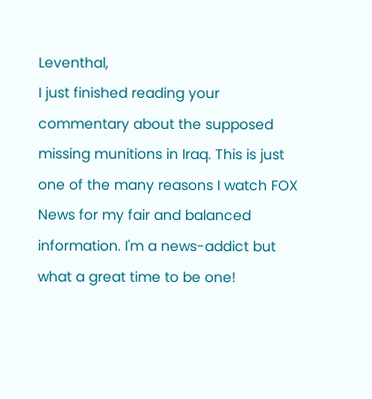Leventhal,
I just finished reading your commentary about the supposed missing munitions in Iraq. This is just one of the many reasons I watch FOX News for my fair and balanced information. I'm a news-addict but what a great time to be one!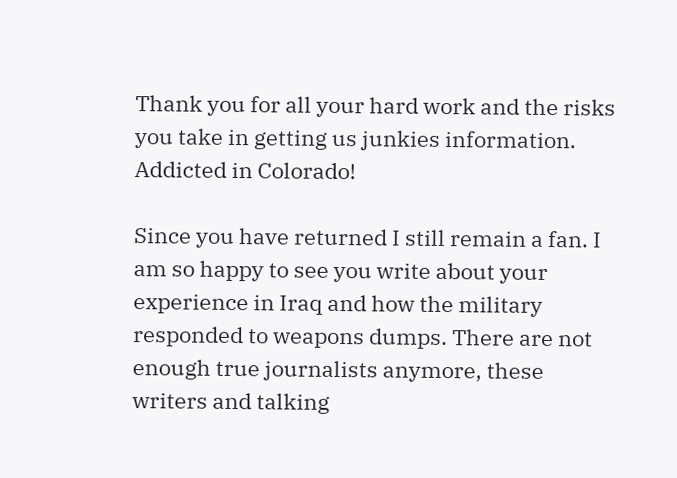Thank you for all your hard work and the risks you take in getting us junkies information.
Addicted in Colorado!

Since you have returned I still remain a fan. I am so happy to see you write about your experience in Iraq and how the military responded to weapons dumps. There are not enough true journalists anymore, these writers and talking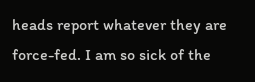heads report whatever they are force-fed. I am so sick of the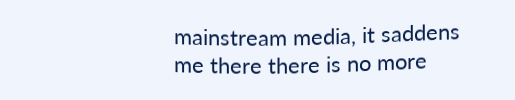mainstream media, it saddens me there there is no more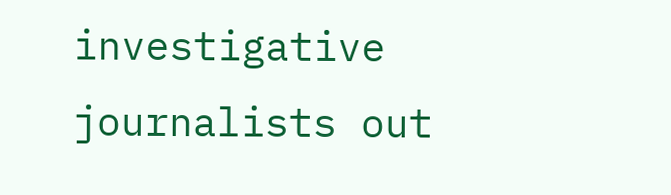investigative journalists out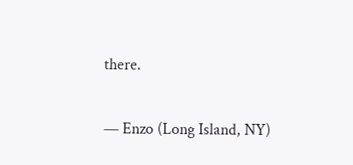there.

— Enzo (Long Island, NY)